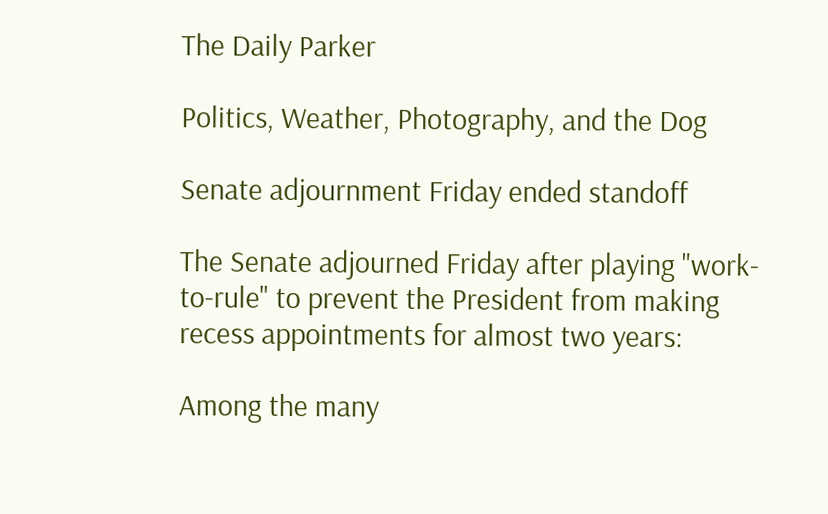The Daily Parker

Politics, Weather, Photography, and the Dog

Senate adjournment Friday ended standoff

The Senate adjourned Friday after playing "work-to-rule" to prevent the President from making recess appointments for almost two years:

Among the many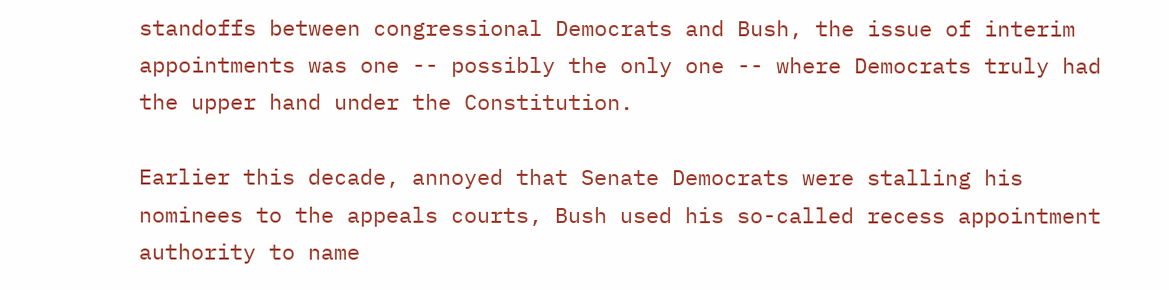standoffs between congressional Democrats and Bush, the issue of interim appointments was one -- possibly the only one -- where Democrats truly had the upper hand under the Constitution.

Earlier this decade, annoyed that Senate Democrats were stalling his nominees to the appeals courts, Bush used his so-called recess appointment authority to name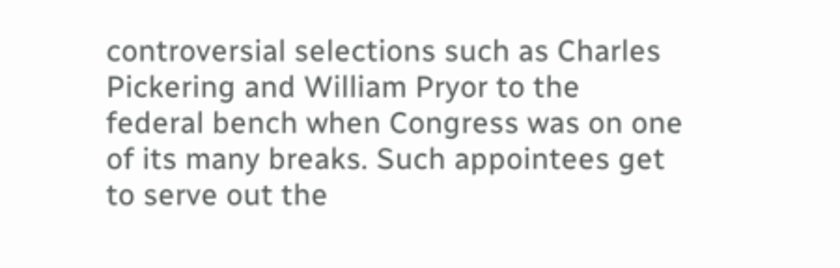controversial selections such as Charles Pickering and William Pryor to the federal bench when Congress was on one of its many breaks. Such appointees get to serve out the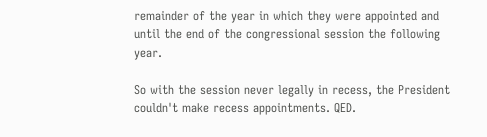remainder of the year in which they were appointed and until the end of the congressional session the following year.

So with the session never legally in recess, the President couldn't make recess appointments. QED.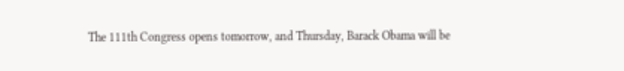The 111th Congress opens tomorrow, and Thursday, Barack Obama will be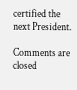certified the next President.

Comments are closed